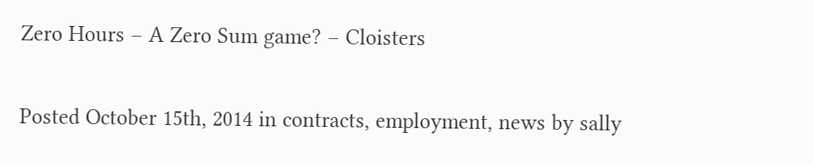Zero Hours – A Zero Sum game? – Cloisters

Posted October 15th, 2014 in contracts, employment, news by sally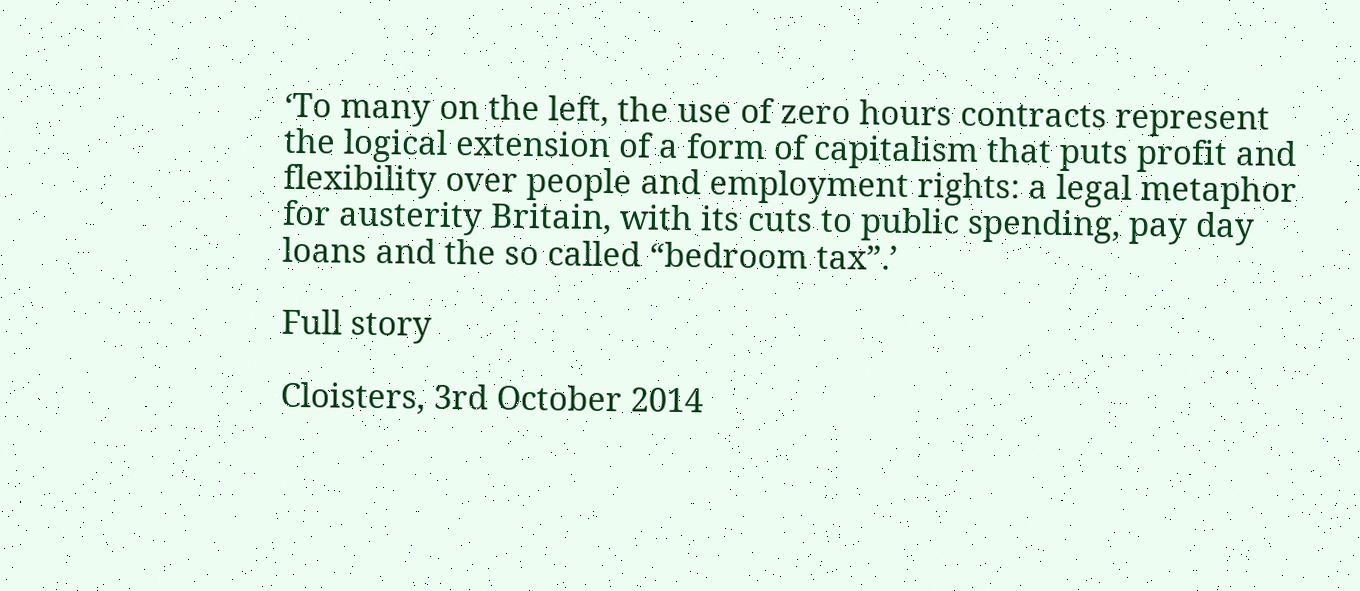‘To many on the left, the use of zero hours contracts represent the logical extension of a form of capitalism that puts profit and flexibility over people and employment rights: a legal metaphor for austerity Britain, with its cuts to public spending, pay day loans and the so called “bedroom tax”.’

Full story

Cloisters, 3rd October 2014